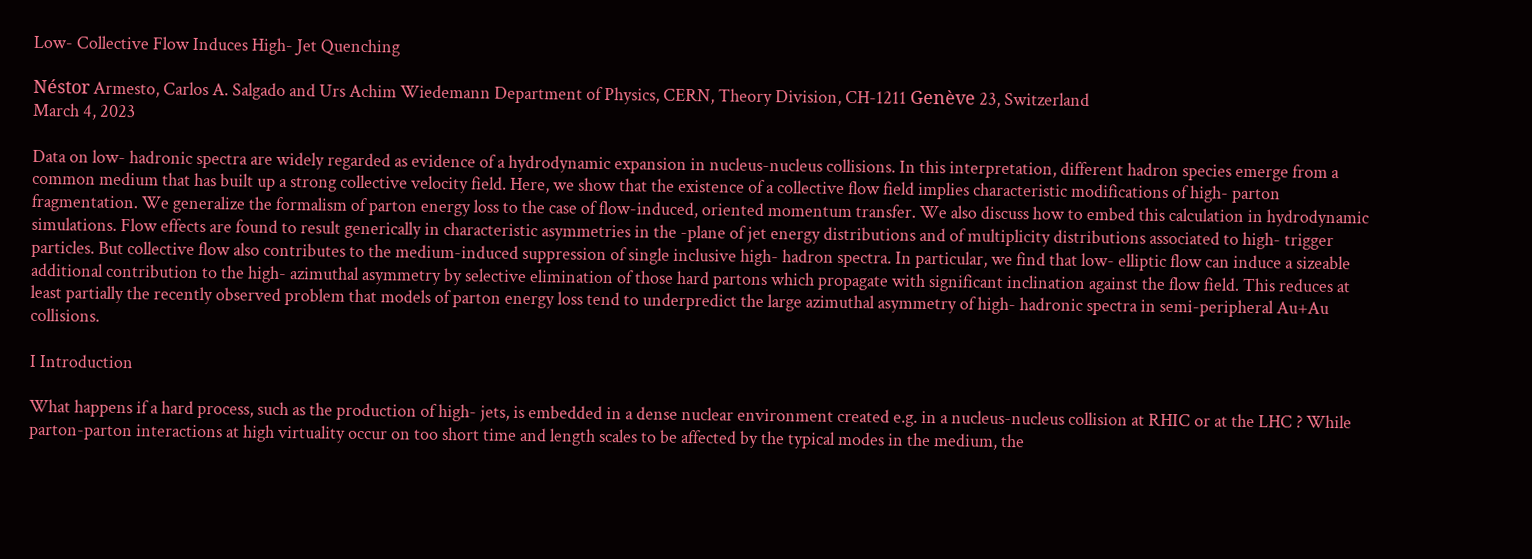Low- Collective Flow Induces High- Jet Quenching

Néstor Armesto, Carlos A. Salgado and Urs Achim Wiedemann Department of Physics, CERN, Theory Division, CH-1211 Genève 23, Switzerland
March 4, 2023

Data on low- hadronic spectra are widely regarded as evidence of a hydrodynamic expansion in nucleus-nucleus collisions. In this interpretation, different hadron species emerge from a common medium that has built up a strong collective velocity field. Here, we show that the existence of a collective flow field implies characteristic modifications of high- parton fragmentation. We generalize the formalism of parton energy loss to the case of flow-induced, oriented momentum transfer. We also discuss how to embed this calculation in hydrodynamic simulations. Flow effects are found to result generically in characteristic asymmetries in the -plane of jet energy distributions and of multiplicity distributions associated to high- trigger particles. But collective flow also contributes to the medium-induced suppression of single inclusive high- hadron spectra. In particular, we find that low- elliptic flow can induce a sizeable additional contribution to the high- azimuthal asymmetry by selective elimination of those hard partons which propagate with significant inclination against the flow field. This reduces at least partially the recently observed problem that models of parton energy loss tend to underpredict the large azimuthal asymmetry of high- hadronic spectra in semi-peripheral Au+Au collisions.

I Introduction

What happens if a hard process, such as the production of high- jets, is embedded in a dense nuclear environment created e.g. in a nucleus-nucleus collision at RHIC or at the LHC ? While parton-parton interactions at high virtuality occur on too short time and length scales to be affected by the typical modes in the medium, the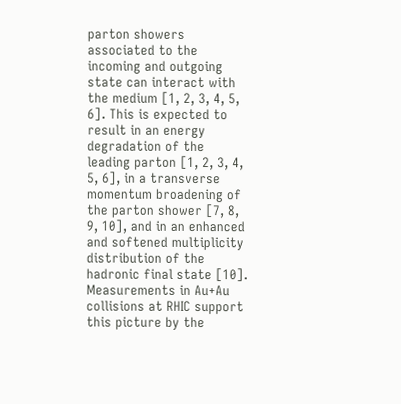parton showers associated to the incoming and outgoing state can interact with the medium [1, 2, 3, 4, 5, 6]. This is expected to result in an energy degradation of the leading parton [1, 2, 3, 4, 5, 6], in a transverse momentum broadening of the parton shower [7, 8, 9, 10], and in an enhanced and softened multiplicity distribution of the hadronic final state [10]. Measurements in Au+Au collisions at RHIC support this picture by the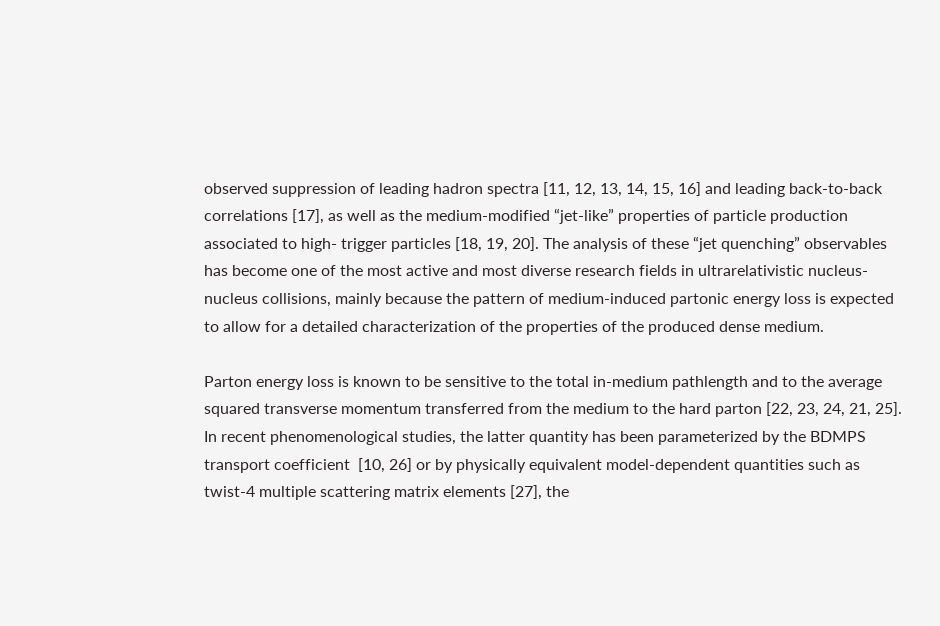observed suppression of leading hadron spectra [11, 12, 13, 14, 15, 16] and leading back-to-back correlations [17], as well as the medium-modified “jet-like” properties of particle production associated to high- trigger particles [18, 19, 20]. The analysis of these “jet quenching” observables has become one of the most active and most diverse research fields in ultrarelativistic nucleus-nucleus collisions, mainly because the pattern of medium-induced partonic energy loss is expected to allow for a detailed characterization of the properties of the produced dense medium.

Parton energy loss is known to be sensitive to the total in-medium pathlength and to the average squared transverse momentum transferred from the medium to the hard parton [22, 23, 24, 21, 25]. In recent phenomenological studies, the latter quantity has been parameterized by the BDMPS transport coefficient  [10, 26] or by physically equivalent model-dependent quantities such as twist-4 multiple scattering matrix elements [27], the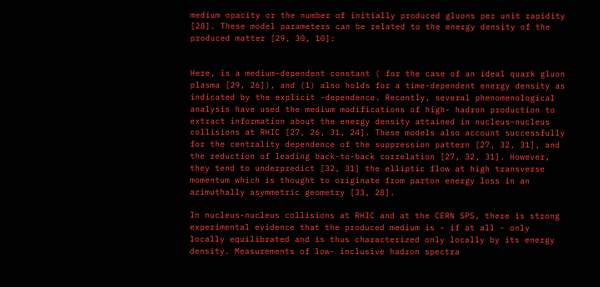medium opacity or the number of initially produced gluons per unit rapidity [28]. These model parameters can be related to the energy density of the produced matter [29, 30, 10]:


Here, is a medium-dependent constant ( for the case of an ideal quark gluon plasma [29, 26]), and (1) also holds for a time-dependent energy density as indicated by the explicit -dependence. Recently, several phenomenological analysis have used the medium modifications of high- hadron production to extract information about the energy density attained in nucleus-nucleus collisions at RHIC [27, 26, 31, 24]. These models also account successfully for the centrality dependence of the suppression pattern [27, 32, 31], and the reduction of leading back-to-back correlation [27, 32, 31]. However, they tend to underpredict [32, 31] the elliptic flow at high transverse momentum which is thought to originate from parton energy loss in an azimuthally asymmetric geometry [33, 28].

In nucleus-nucleus collisions at RHIC and at the CERN SPS, there is strong experimental evidence that the produced medium is - if at all - only locally equilibrated and is thus characterized only locally by its energy density. Measurements of low- inclusive hadron spectra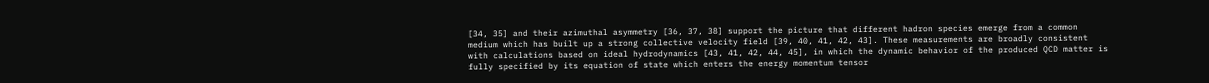[34, 35] and their azimuthal asymmetry [36, 37, 38] support the picture that different hadron species emerge from a common medium which has built up a strong collective velocity field [39, 40, 41, 42, 43]. These measurements are broadly consistent with calculations based on ideal hydrodynamics [43, 41, 42, 44, 45], in which the dynamic behavior of the produced QCD matter is fully specified by its equation of state which enters the energy momentum tensor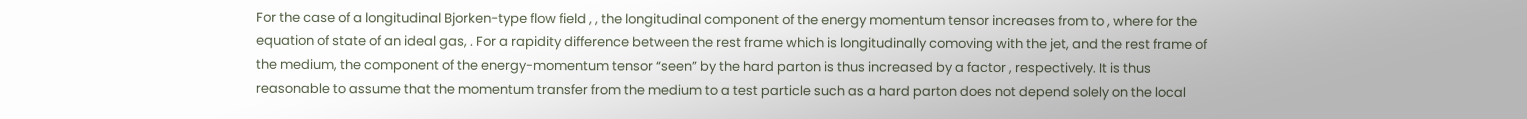For the case of a longitudinal Bjorken-type flow field , , the longitudinal component of the energy momentum tensor increases from to , where for the equation of state of an ideal gas, . For a rapidity difference between the rest frame which is longitudinally comoving with the jet, and the rest frame of the medium, the component of the energy-momentum tensor “seen” by the hard parton is thus increased by a factor , respectively. It is thus reasonable to assume that the momentum transfer from the medium to a test particle such as a hard parton does not depend solely on the local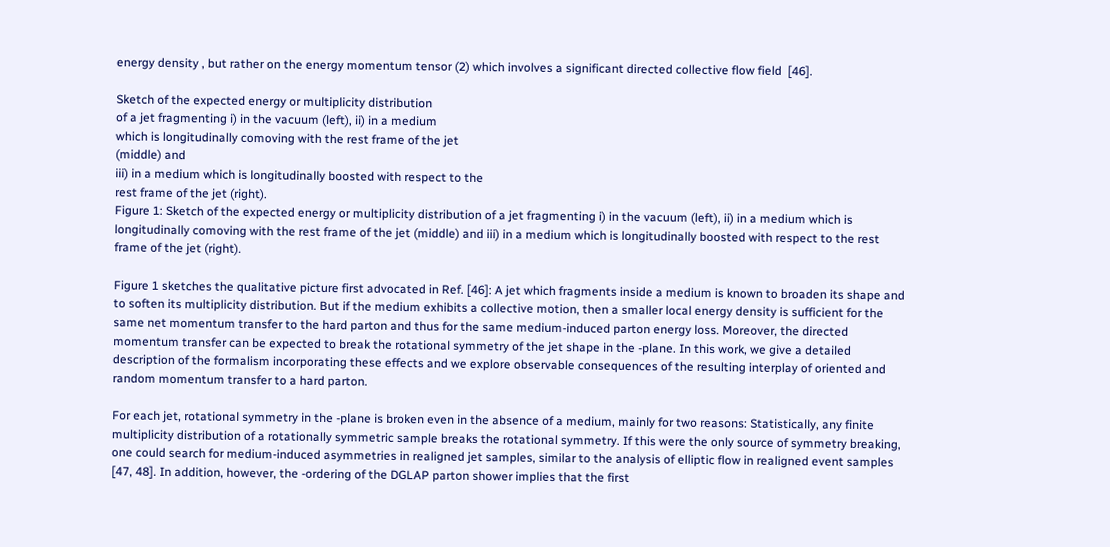energy density , but rather on the energy momentum tensor (2) which involves a significant directed collective flow field  [46].

Sketch of the expected energy or multiplicity distribution
of a jet fragmenting i) in the vacuum (left), ii) in a medium
which is longitudinally comoving with the rest frame of the jet
(middle) and
iii) in a medium which is longitudinally boosted with respect to the
rest frame of the jet (right).
Figure 1: Sketch of the expected energy or multiplicity distribution of a jet fragmenting i) in the vacuum (left), ii) in a medium which is longitudinally comoving with the rest frame of the jet (middle) and iii) in a medium which is longitudinally boosted with respect to the rest frame of the jet (right).

Figure 1 sketches the qualitative picture first advocated in Ref. [46]: A jet which fragments inside a medium is known to broaden its shape and to soften its multiplicity distribution. But if the medium exhibits a collective motion, then a smaller local energy density is sufficient for the same net momentum transfer to the hard parton and thus for the same medium-induced parton energy loss. Moreover, the directed momentum transfer can be expected to break the rotational symmetry of the jet shape in the -plane. In this work, we give a detailed description of the formalism incorporating these effects and we explore observable consequences of the resulting interplay of oriented and random momentum transfer to a hard parton.

For each jet, rotational symmetry in the -plane is broken even in the absence of a medium, mainly for two reasons: Statistically, any finite multiplicity distribution of a rotationally symmetric sample breaks the rotational symmetry. If this were the only source of symmetry breaking, one could search for medium-induced asymmetries in realigned jet samples, similar to the analysis of elliptic flow in realigned event samples [47, 48]. In addition, however, the -ordering of the DGLAP parton shower implies that the first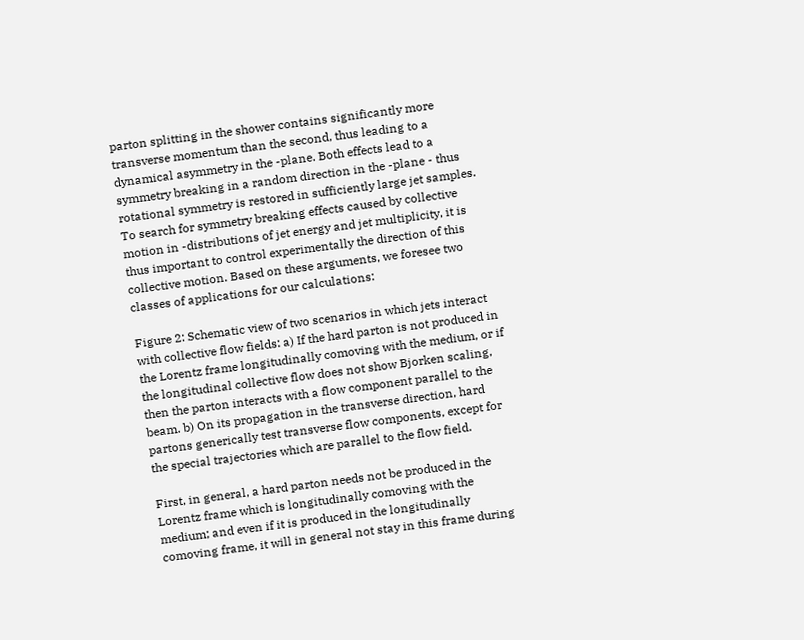parton splitting in the shower contains significantly more transverse momentum than the second, thus leading to a dynamical asymmetry in the -plane. Both effects lead to a symmetry breaking in a random direction in the -plane - thus rotational symmetry is restored in sufficiently large jet samples. To search for symmetry breaking effects caused by collective motion in -distributions of jet energy and jet multiplicity, it is thus important to control experimentally the direction of this collective motion. Based on these arguments, we foresee two classes of applications for our calculations:

Figure 2: Schematic view of two scenarios in which jets interact with collective flow fields: a) If the hard parton is not produced in the Lorentz frame longitudinally comoving with the medium, or if the longitudinal collective flow does not show Bjorken scaling, then the parton interacts with a flow component parallel to the beam. b) On its propagation in the transverse direction, hard partons generically test transverse flow components, except for the special trajectories which are parallel to the flow field.

First, in general, a hard parton needs not be produced in the Lorentz frame which is longitudinally comoving with the medium; and even if it is produced in the longitudinally comoving frame, it will in general not stay in this frame during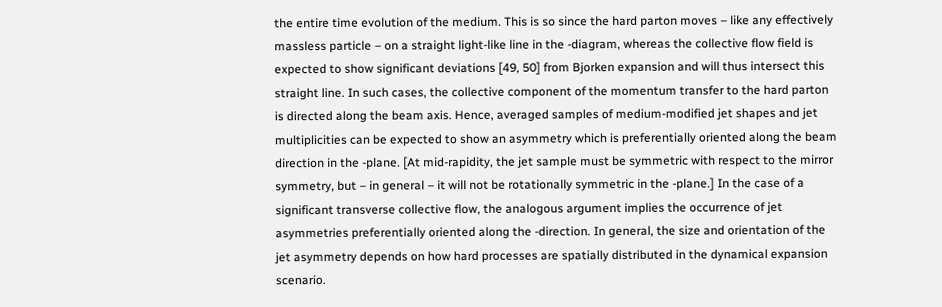the entire time evolution of the medium. This is so since the hard parton moves – like any effectively massless particle – on a straight light-like line in the -diagram, whereas the collective flow field is expected to show significant deviations [49, 50] from Bjorken expansion and will thus intersect this straight line. In such cases, the collective component of the momentum transfer to the hard parton is directed along the beam axis. Hence, averaged samples of medium-modified jet shapes and jet multiplicities can be expected to show an asymmetry which is preferentially oriented along the beam direction in the -plane. [At mid-rapidity, the jet sample must be symmetric with respect to the mirror symmetry, but – in general – it will not be rotationally symmetric in the -plane.] In the case of a significant transverse collective flow, the analogous argument implies the occurrence of jet asymmetries preferentially oriented along the -direction. In general, the size and orientation of the jet asymmetry depends on how hard processes are spatially distributed in the dynamical expansion scenario.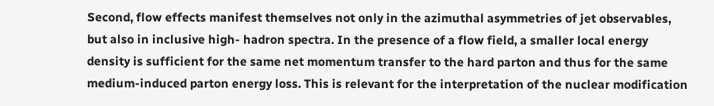Second, flow effects manifest themselves not only in the azimuthal asymmetries of jet observables, but also in inclusive high- hadron spectra. In the presence of a flow field, a smaller local energy density is sufficient for the same net momentum transfer to the hard parton and thus for the same medium-induced parton energy loss. This is relevant for the interpretation of the nuclear modification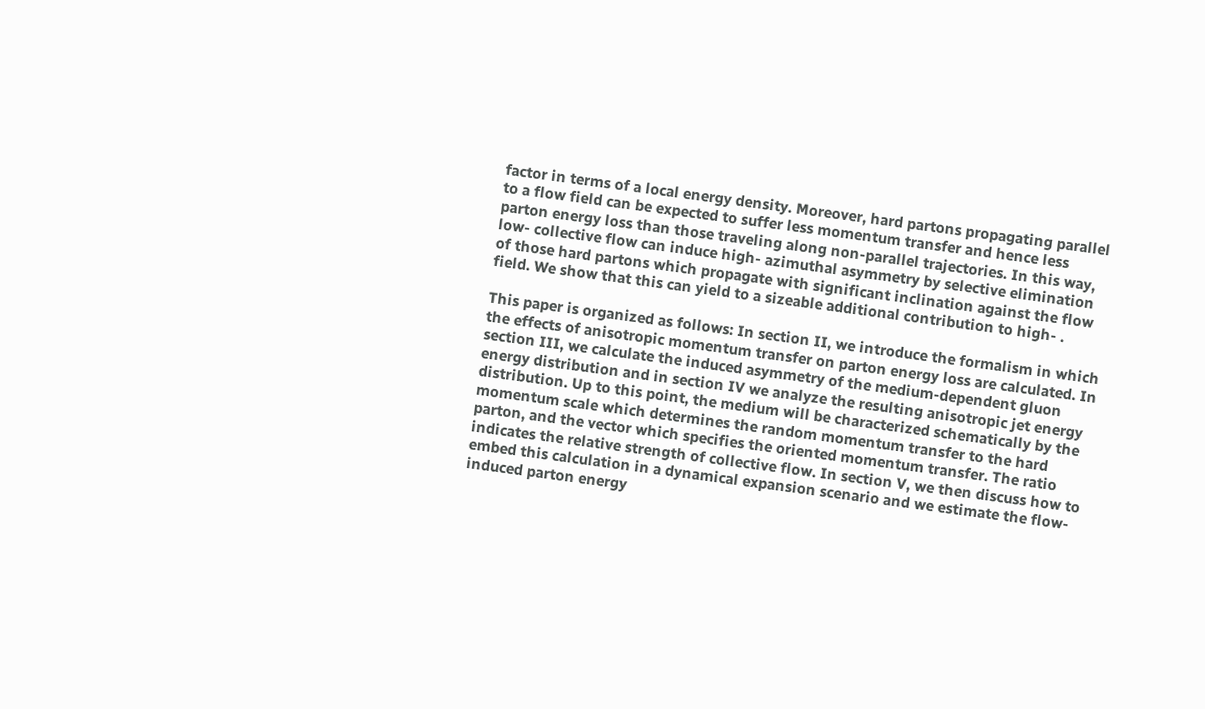factor in terms of a local energy density. Moreover, hard partons propagating parallel to a flow field can be expected to suffer less momentum transfer and hence less parton energy loss than those traveling along non-parallel trajectories. In this way, low- collective flow can induce high- azimuthal asymmetry by selective elimination of those hard partons which propagate with significant inclination against the flow field. We show that this can yield to a sizeable additional contribution to high- .

This paper is organized as follows: In section II, we introduce the formalism in which the effects of anisotropic momentum transfer on parton energy loss are calculated. In section III, we calculate the induced asymmetry of the medium-dependent gluon energy distribution and in section IV we analyze the resulting anisotropic jet energy distribution. Up to this point, the medium will be characterized schematically by the momentum scale which determines the random momentum transfer to the hard parton, and the vector which specifies the oriented momentum transfer. The ratio indicates the relative strength of collective flow. In section V, we then discuss how to embed this calculation in a dynamical expansion scenario and we estimate the flow-induced parton energy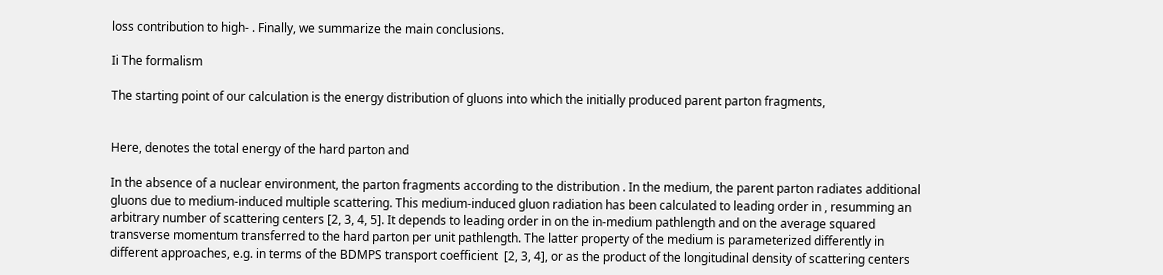loss contribution to high- . Finally, we summarize the main conclusions.

Ii The formalism

The starting point of our calculation is the energy distribution of gluons into which the initially produced parent parton fragments,


Here, denotes the total energy of the hard parton and

In the absence of a nuclear environment, the parton fragments according to the distribution . In the medium, the parent parton radiates additional gluons due to medium-induced multiple scattering. This medium-induced gluon radiation has been calculated to leading order in , resumming an arbitrary number of scattering centers [2, 3, 4, 5]. It depends to leading order in on the in-medium pathlength and on the average squared transverse momentum transferred to the hard parton per unit pathlength. The latter property of the medium is parameterized differently in different approaches, e.g. in terms of the BDMPS transport coefficient  [2, 3, 4], or as the product of the longitudinal density of scattering centers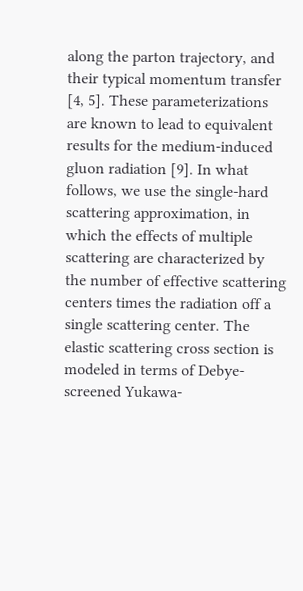along the parton trajectory, and their typical momentum transfer  [4, 5]. These parameterizations are known to lead to equivalent results for the medium-induced gluon radiation [9]. In what follows, we use the single-hard scattering approximation, in which the effects of multiple scattering are characterized by the number of effective scattering centers times the radiation off a single scattering center. The elastic scattering cross section is modeled in terms of Debye-screened Yukawa-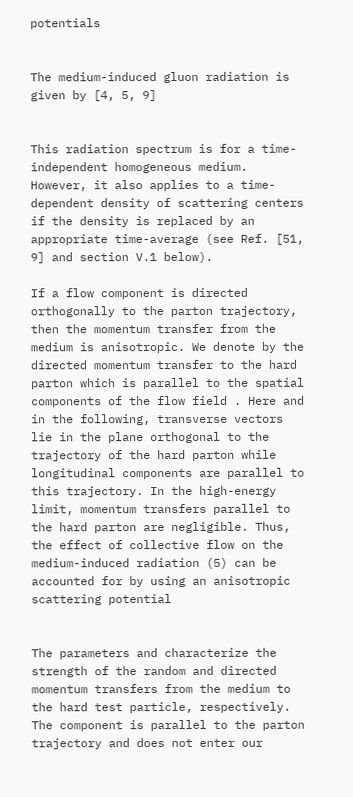potentials


The medium-induced gluon radiation is given by [4, 5, 9]


This radiation spectrum is for a time-independent homogeneous medium. However, it also applies to a time-dependent density of scattering centers if the density is replaced by an appropriate time-average (see Ref. [51, 9] and section V.1 below).

If a flow component is directed orthogonally to the parton trajectory, then the momentum transfer from the medium is anisotropic. We denote by the directed momentum transfer to the hard parton which is parallel to the spatial components of the flow field . Here and in the following, transverse vectors lie in the plane orthogonal to the trajectory of the hard parton while longitudinal components are parallel to this trajectory. In the high-energy limit, momentum transfers parallel to the hard parton are negligible. Thus, the effect of collective flow on the medium-induced radiation (5) can be accounted for by using an anisotropic scattering potential


The parameters and characterize the strength of the random and directed momentum transfers from the medium to the hard test particle, respectively. The component is parallel to the parton trajectory and does not enter our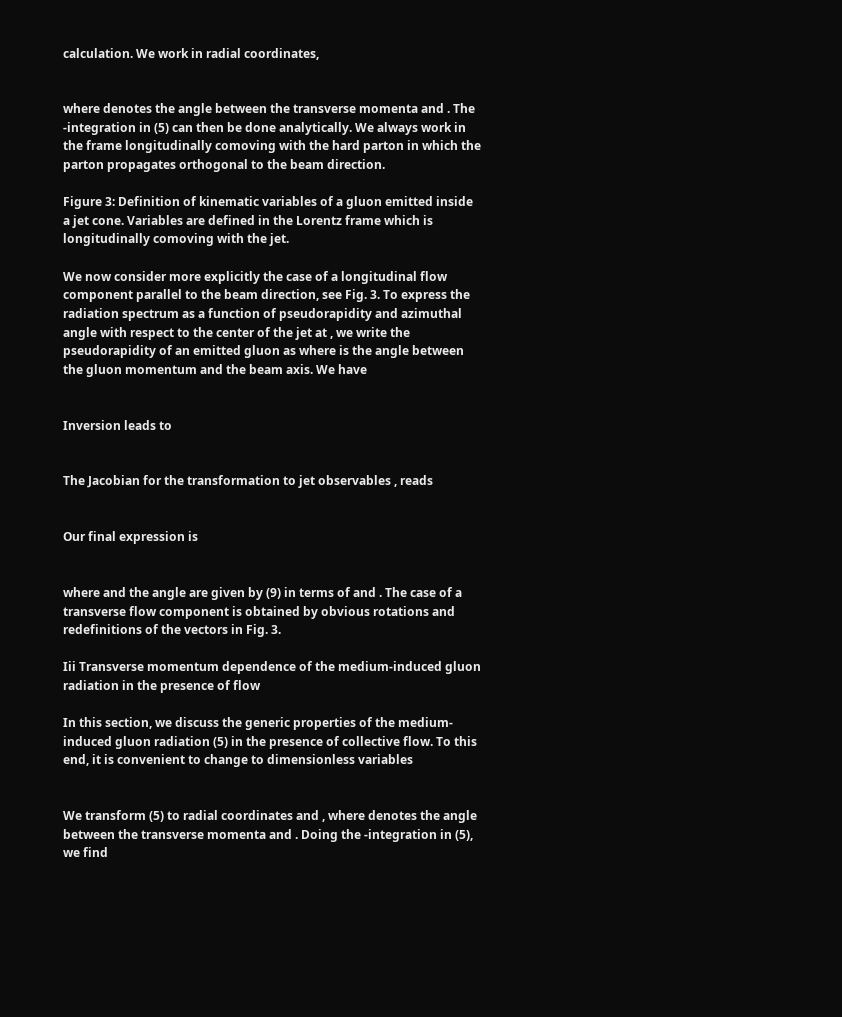calculation. We work in radial coordinates,


where denotes the angle between the transverse momenta and . The -integration in (5) can then be done analytically. We always work in the frame longitudinally comoving with the hard parton in which the parton propagates orthogonal to the beam direction.

Figure 3: Definition of kinematic variables of a gluon emitted inside a jet cone. Variables are defined in the Lorentz frame which is longitudinally comoving with the jet.

We now consider more explicitly the case of a longitudinal flow component parallel to the beam direction, see Fig. 3. To express the radiation spectrum as a function of pseudorapidity and azimuthal angle with respect to the center of the jet at , we write the pseudorapidity of an emitted gluon as where is the angle between the gluon momentum and the beam axis. We have


Inversion leads to


The Jacobian for the transformation to jet observables , reads


Our final expression is


where and the angle are given by (9) in terms of and . The case of a transverse flow component is obtained by obvious rotations and redefinitions of the vectors in Fig. 3.

Iii Transverse momentum dependence of the medium-induced gluon radiation in the presence of flow

In this section, we discuss the generic properties of the medium-induced gluon radiation (5) in the presence of collective flow. To this end, it is convenient to change to dimensionless variables


We transform (5) to radial coordinates and , where denotes the angle between the transverse momenta and . Doing the -integration in (5), we find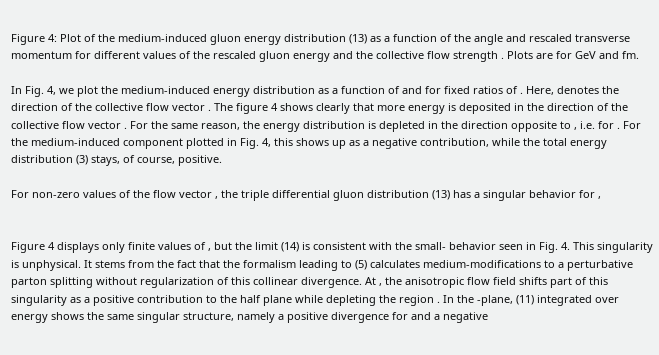Figure 4: Plot of the medium-induced gluon energy distribution (13) as a function of the angle and rescaled transverse momentum for different values of the rescaled gluon energy and the collective flow strength . Plots are for GeV and fm.

In Fig. 4, we plot the medium-induced energy distribution as a function of and for fixed ratios of . Here, denotes the direction of the collective flow vector . The figure 4 shows clearly that more energy is deposited in the direction of the collective flow vector . For the same reason, the energy distribution is depleted in the direction opposite to , i.e. for . For the medium-induced component plotted in Fig. 4, this shows up as a negative contribution, while the total energy distribution (3) stays, of course, positive.

For non-zero values of the flow vector , the triple differential gluon distribution (13) has a singular behavior for ,


Figure 4 displays only finite values of , but the limit (14) is consistent with the small- behavior seen in Fig. 4. This singularity is unphysical. It stems from the fact that the formalism leading to (5) calculates medium-modifications to a perturbative parton splitting without regularization of this collinear divergence. At , the anisotropic flow field shifts part of this singularity as a positive contribution to the half plane while depleting the region . In the -plane, (11) integrated over energy shows the same singular structure, namely a positive divergence for and a negative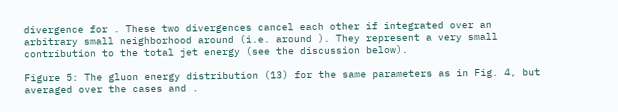divergence for . These two divergences cancel each other if integrated over an arbitrary small neighborhood around (i.e. around ). They represent a very small contribution to the total jet energy (see the discussion below).

Figure 5: The gluon energy distribution (13) for the same parameters as in Fig. 4, but averaged over the cases and .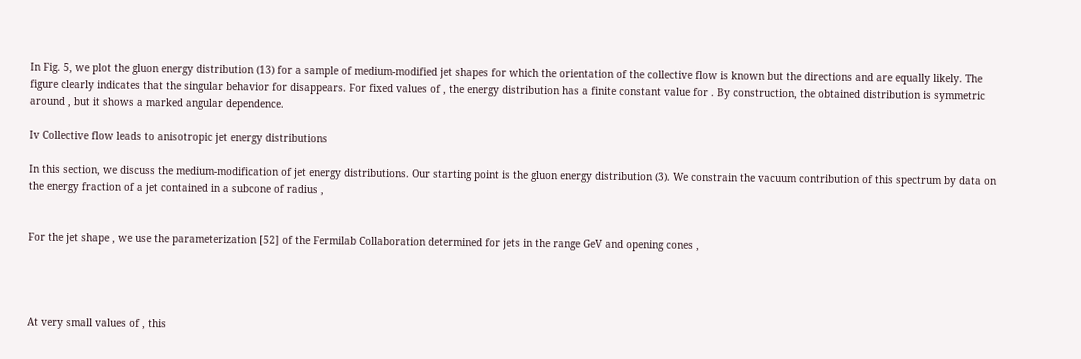In Fig. 5, we plot the gluon energy distribution (13) for a sample of medium-modified jet shapes for which the orientation of the collective flow is known but the directions and are equally likely. The figure clearly indicates that the singular behavior for disappears. For fixed values of , the energy distribution has a finite constant value for . By construction, the obtained distribution is symmetric around , but it shows a marked angular dependence.

Iv Collective flow leads to anisotropic jet energy distributions

In this section, we discuss the medium-modification of jet energy distributions. Our starting point is the gluon energy distribution (3). We constrain the vacuum contribution of this spectrum by data on the energy fraction of a jet contained in a subcone of radius ,


For the jet shape , we use the parameterization [52] of the Fermilab Collaboration determined for jets in the range GeV and opening cones ,




At very small values of , this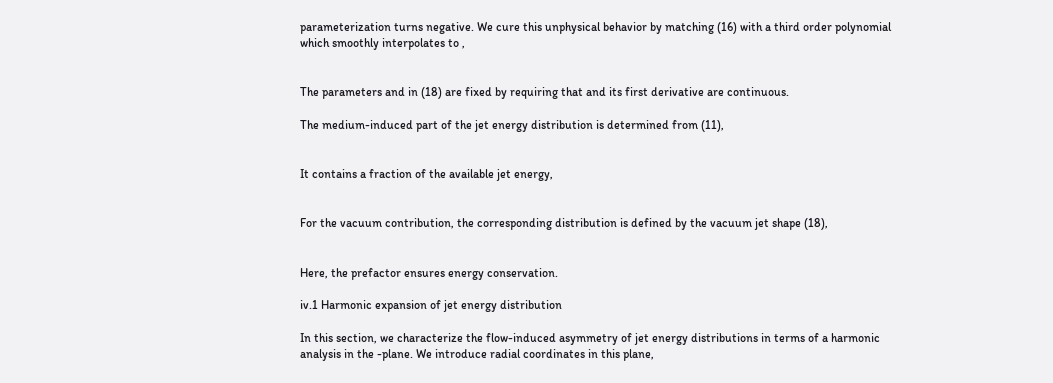parameterization turns negative. We cure this unphysical behavior by matching (16) with a third order polynomial which smoothly interpolates to ,


The parameters and in (18) are fixed by requiring that and its first derivative are continuous.

The medium-induced part of the jet energy distribution is determined from (11),


It contains a fraction of the available jet energy,


For the vacuum contribution, the corresponding distribution is defined by the vacuum jet shape (18),


Here, the prefactor ensures energy conservation.

iv.1 Harmonic expansion of jet energy distribution

In this section, we characterize the flow-induced asymmetry of jet energy distributions in terms of a harmonic analysis in the -plane. We introduce radial coordinates in this plane,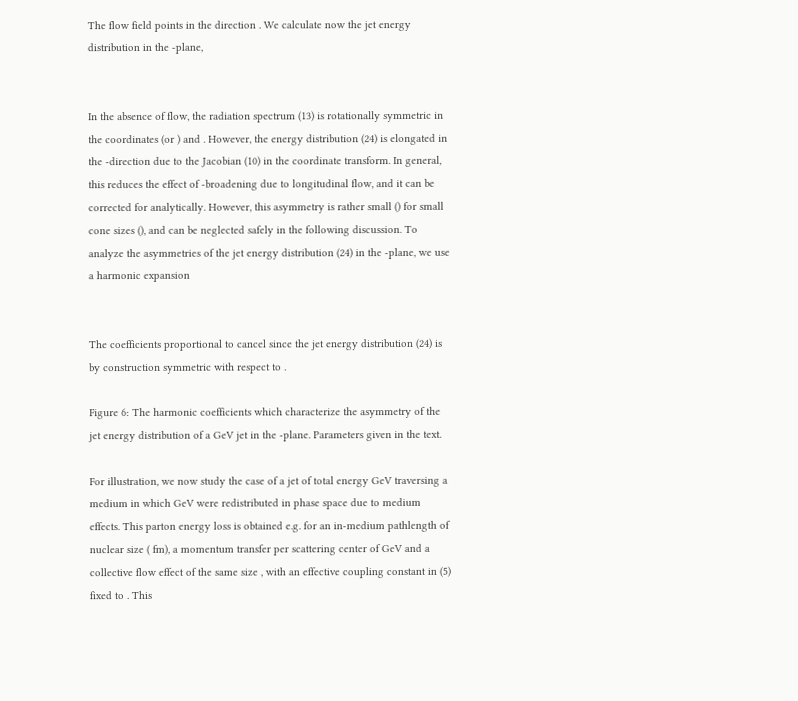The flow field points in the direction . We calculate now the jet energy distribution in the -plane,


In the absence of flow, the radiation spectrum (13) is rotationally symmetric in the coordinates (or ) and . However, the energy distribution (24) is elongated in the -direction due to the Jacobian (10) in the coordinate transform. In general, this reduces the effect of -broadening due to longitudinal flow, and it can be corrected for analytically. However, this asymmetry is rather small () for small cone sizes (), and can be neglected safely in the following discussion. To analyze the asymmetries of the jet energy distribution (24) in the -plane, we use a harmonic expansion


The coefficients proportional to cancel since the jet energy distribution (24) is by construction symmetric with respect to .

Figure 6: The harmonic coefficients which characterize the asymmetry of the jet energy distribution of a GeV jet in the -plane. Parameters given in the text.

For illustration, we now study the case of a jet of total energy GeV traversing a medium in which GeV were redistributed in phase space due to medium effects. This parton energy loss is obtained e.g. for an in-medium pathlength of nuclear size ( fm), a momentum transfer per scattering center of GeV and a collective flow effect of the same size , with an effective coupling constant in (5) fixed to . This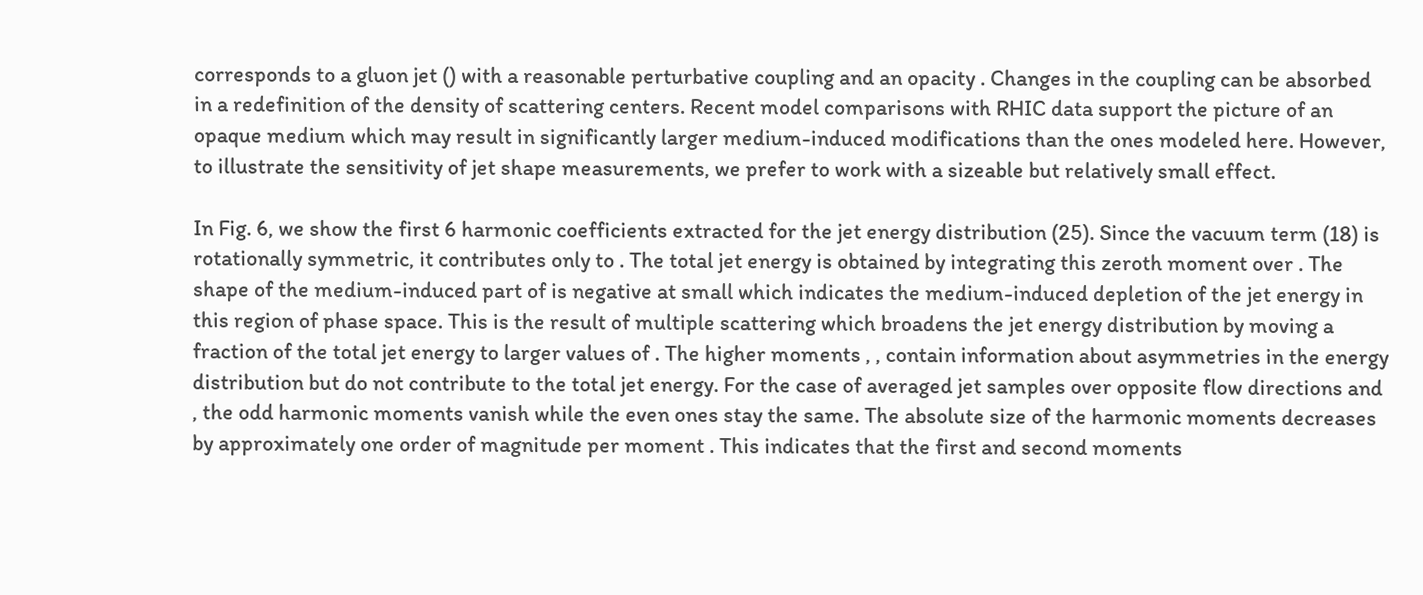corresponds to a gluon jet () with a reasonable perturbative coupling and an opacity . Changes in the coupling can be absorbed in a redefinition of the density of scattering centers. Recent model comparisons with RHIC data support the picture of an opaque medium which may result in significantly larger medium-induced modifications than the ones modeled here. However, to illustrate the sensitivity of jet shape measurements, we prefer to work with a sizeable but relatively small effect.

In Fig. 6, we show the first 6 harmonic coefficients extracted for the jet energy distribution (25). Since the vacuum term (18) is rotationally symmetric, it contributes only to . The total jet energy is obtained by integrating this zeroth moment over . The shape of the medium-induced part of is negative at small which indicates the medium-induced depletion of the jet energy in this region of phase space. This is the result of multiple scattering which broadens the jet energy distribution by moving a fraction of the total jet energy to larger values of . The higher moments , , contain information about asymmetries in the energy distribution but do not contribute to the total jet energy. For the case of averaged jet samples over opposite flow directions and , the odd harmonic moments vanish while the even ones stay the same. The absolute size of the harmonic moments decreases by approximately one order of magnitude per moment . This indicates that the first and second moments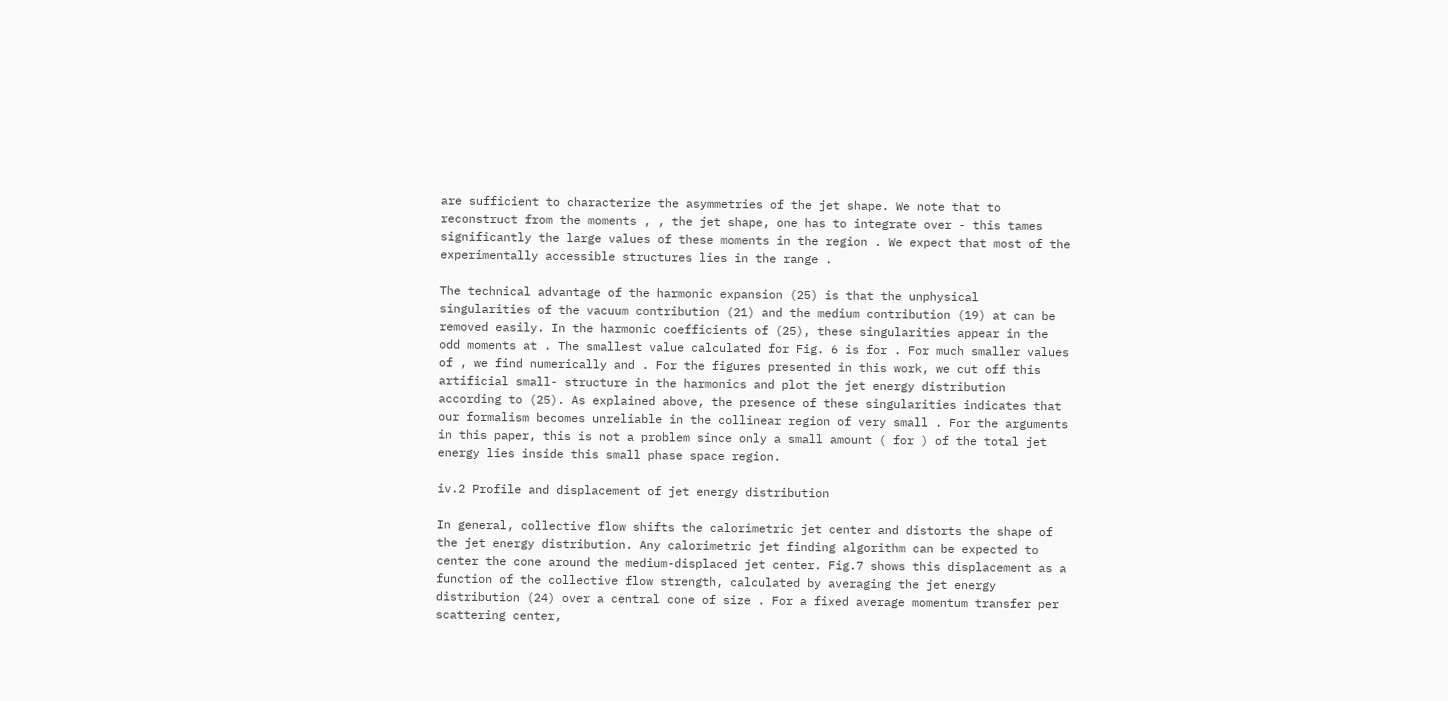are sufficient to characterize the asymmetries of the jet shape. We note that to reconstruct from the moments , , the jet shape, one has to integrate over - this tames significantly the large values of these moments in the region . We expect that most of the experimentally accessible structures lies in the range .

The technical advantage of the harmonic expansion (25) is that the unphysical singularities of the vacuum contribution (21) and the medium contribution (19) at can be removed easily. In the harmonic coefficients of (25), these singularities appear in the odd moments at . The smallest value calculated for Fig. 6 is for . For much smaller values of , we find numerically and . For the figures presented in this work, we cut off this artificial small- structure in the harmonics and plot the jet energy distribution according to (25). As explained above, the presence of these singularities indicates that our formalism becomes unreliable in the collinear region of very small . For the arguments in this paper, this is not a problem since only a small amount ( for ) of the total jet energy lies inside this small phase space region.

iv.2 Profile and displacement of jet energy distribution

In general, collective flow shifts the calorimetric jet center and distorts the shape of the jet energy distribution. Any calorimetric jet finding algorithm can be expected to center the cone around the medium-displaced jet center. Fig.7 shows this displacement as a function of the collective flow strength, calculated by averaging the jet energy distribution (24) over a central cone of size . For a fixed average momentum transfer per scattering center,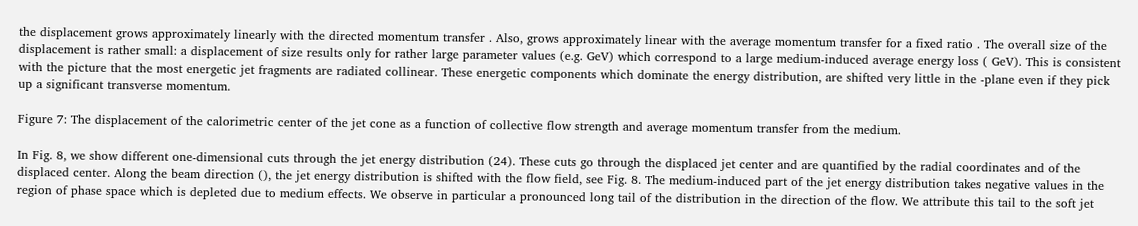the displacement grows approximately linearly with the directed momentum transfer . Also, grows approximately linear with the average momentum transfer for a fixed ratio . The overall size of the displacement is rather small: a displacement of size results only for rather large parameter values (e.g. GeV) which correspond to a large medium-induced average energy loss ( GeV). This is consistent with the picture that the most energetic jet fragments are radiated collinear. These energetic components which dominate the energy distribution, are shifted very little in the -plane even if they pick up a significant transverse momentum.

Figure 7: The displacement of the calorimetric center of the jet cone as a function of collective flow strength and average momentum transfer from the medium.

In Fig. 8, we show different one-dimensional cuts through the jet energy distribution (24). These cuts go through the displaced jet center and are quantified by the radial coordinates and of the displaced center. Along the beam direction (), the jet energy distribution is shifted with the flow field, see Fig. 8. The medium-induced part of the jet energy distribution takes negative values in the region of phase space which is depleted due to medium effects. We observe in particular a pronounced long tail of the distribution in the direction of the flow. We attribute this tail to the soft jet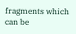fragments which can be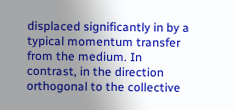displaced significantly in by a typical momentum transfer from the medium. In contrast, in the direction orthogonal to the collective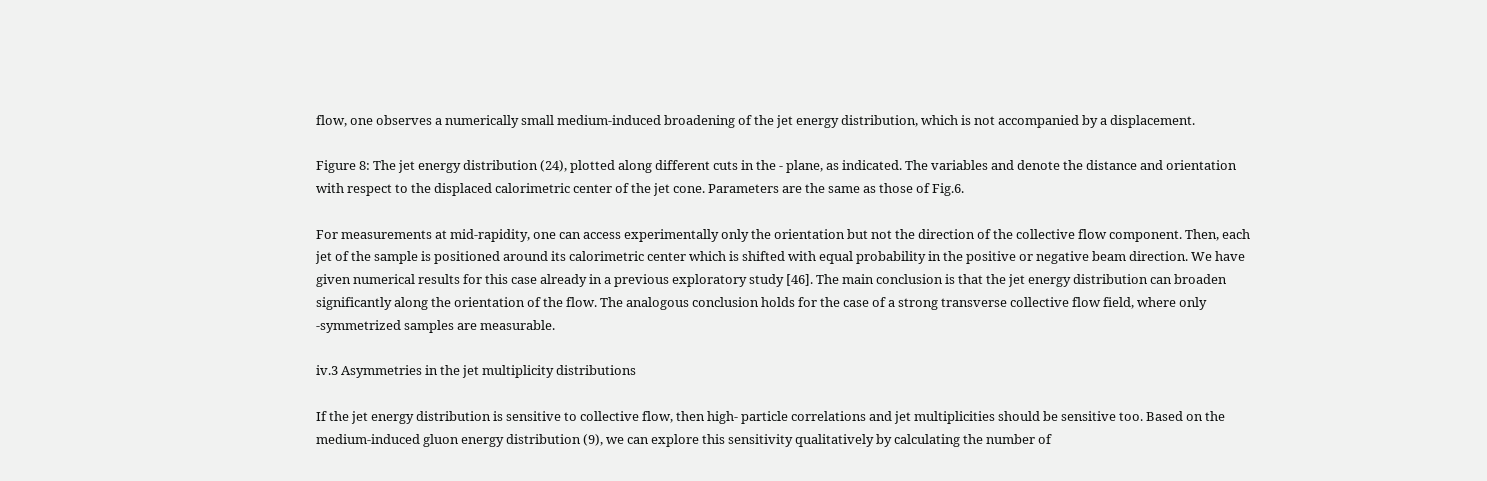flow, one observes a numerically small medium-induced broadening of the jet energy distribution, which is not accompanied by a displacement.

Figure 8: The jet energy distribution (24), plotted along different cuts in the - plane, as indicated. The variables and denote the distance and orientation with respect to the displaced calorimetric center of the jet cone. Parameters are the same as those of Fig.6.

For measurements at mid-rapidity, one can access experimentally only the orientation but not the direction of the collective flow component. Then, each jet of the sample is positioned around its calorimetric center which is shifted with equal probability in the positive or negative beam direction. We have given numerical results for this case already in a previous exploratory study [46]. The main conclusion is that the jet energy distribution can broaden significantly along the orientation of the flow. The analogous conclusion holds for the case of a strong transverse collective flow field, where only -symmetrized samples are measurable.

iv.3 Asymmetries in the jet multiplicity distributions

If the jet energy distribution is sensitive to collective flow, then high- particle correlations and jet multiplicities should be sensitive too. Based on the medium-induced gluon energy distribution (9), we can explore this sensitivity qualitatively by calculating the number of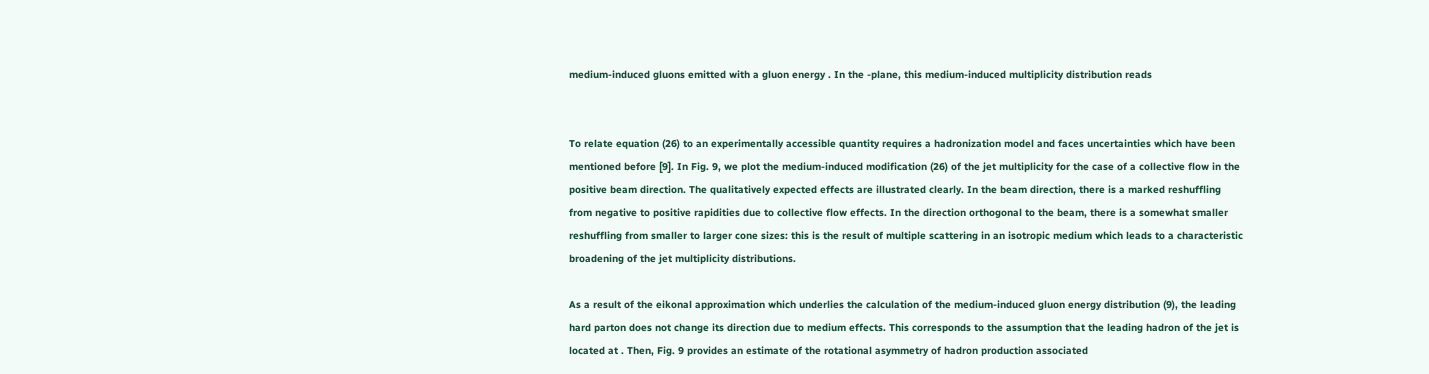medium-induced gluons emitted with a gluon energy . In the -plane, this medium-induced multiplicity distribution reads


To relate equation (26) to an experimentally accessible quantity requires a hadronization model and faces uncertainties which have been mentioned before [9]. In Fig. 9, we plot the medium-induced modification (26) of the jet multiplicity for the case of a collective flow in the positive beam direction. The qualitatively expected effects are illustrated clearly. In the beam direction, there is a marked reshuffling from negative to positive rapidities due to collective flow effects. In the direction orthogonal to the beam, there is a somewhat smaller reshuffling from smaller to larger cone sizes: this is the result of multiple scattering in an isotropic medium which leads to a characteristic broadening of the jet multiplicity distributions.

As a result of the eikonal approximation which underlies the calculation of the medium-induced gluon energy distribution (9), the leading hard parton does not change its direction due to medium effects. This corresponds to the assumption that the leading hadron of the jet is located at . Then, Fig. 9 provides an estimate of the rotational asymmetry of hadron production associated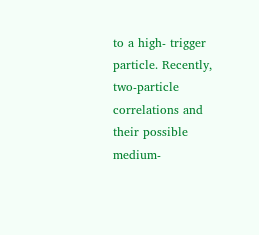to a high- trigger particle. Recently, two-particle correlations and their possible medium-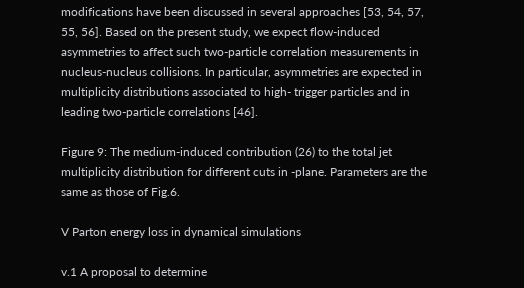modifications have been discussed in several approaches [53, 54, 57, 55, 56]. Based on the present study, we expect flow-induced asymmetries to affect such two-particle correlation measurements in nucleus-nucleus collisions. In particular, asymmetries are expected in multiplicity distributions associated to high- trigger particles and in leading two-particle correlations [46].

Figure 9: The medium-induced contribution (26) to the total jet multiplicity distribution for different cuts in -plane. Parameters are the same as those of Fig.6.

V Parton energy loss in dynamical simulations

v.1 A proposal to determine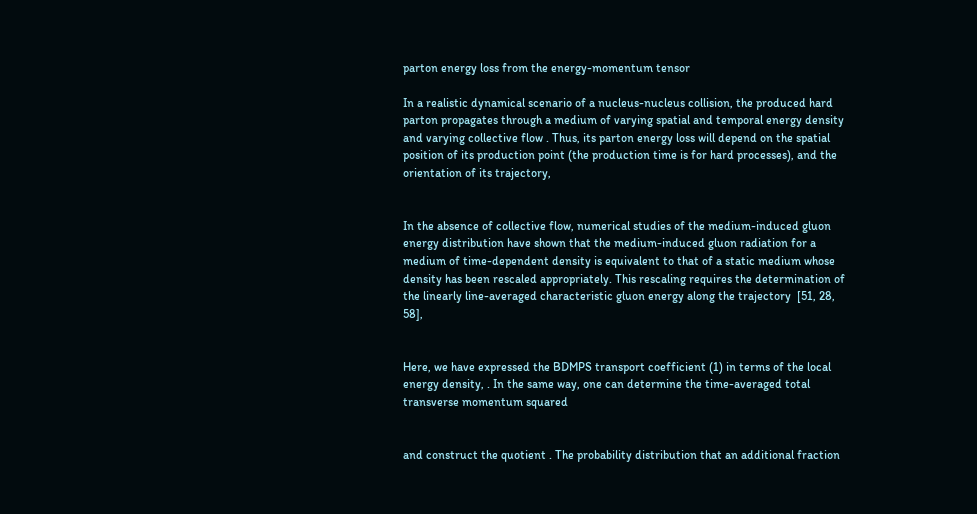parton energy loss from the energy-momentum tensor

In a realistic dynamical scenario of a nucleus-nucleus collision, the produced hard parton propagates through a medium of varying spatial and temporal energy density and varying collective flow . Thus, its parton energy loss will depend on the spatial position of its production point (the production time is for hard processes), and the orientation of its trajectory,


In the absence of collective flow, numerical studies of the medium-induced gluon energy distribution have shown that the medium-induced gluon radiation for a medium of time-dependent density is equivalent to that of a static medium whose density has been rescaled appropriately. This rescaling requires the determination of the linearly line-averaged characteristic gluon energy along the trajectory  [51, 28, 58],


Here, we have expressed the BDMPS transport coefficient (1) in terms of the local energy density, . In the same way, one can determine the time-averaged total transverse momentum squared


and construct the quotient . The probability distribution that an additional fraction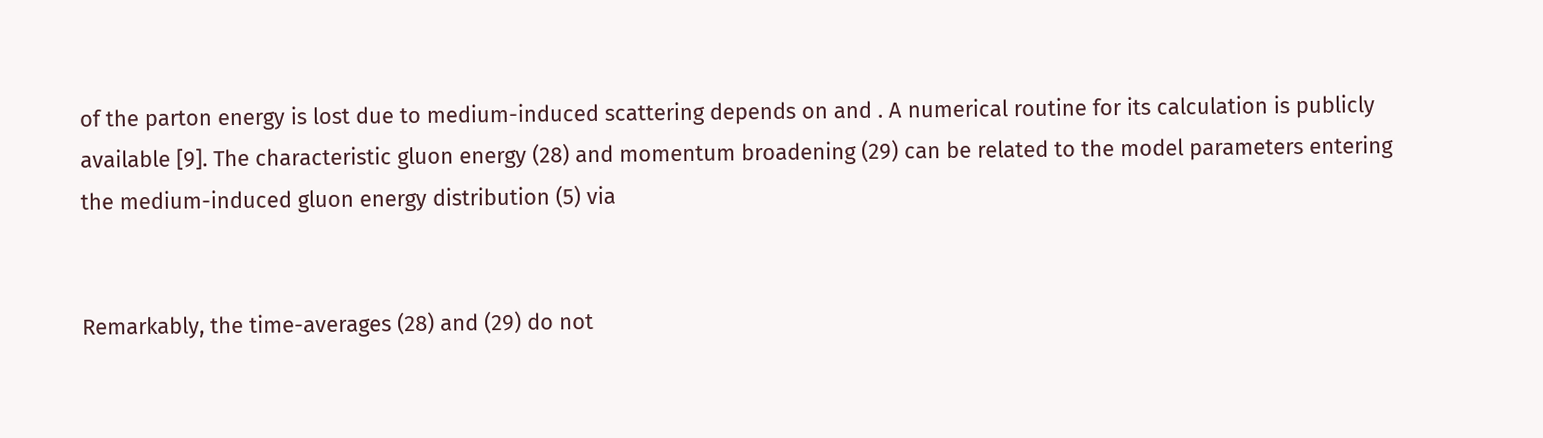of the parton energy is lost due to medium-induced scattering depends on and . A numerical routine for its calculation is publicly available [9]. The characteristic gluon energy (28) and momentum broadening (29) can be related to the model parameters entering the medium-induced gluon energy distribution (5) via


Remarkably, the time-averages (28) and (29) do not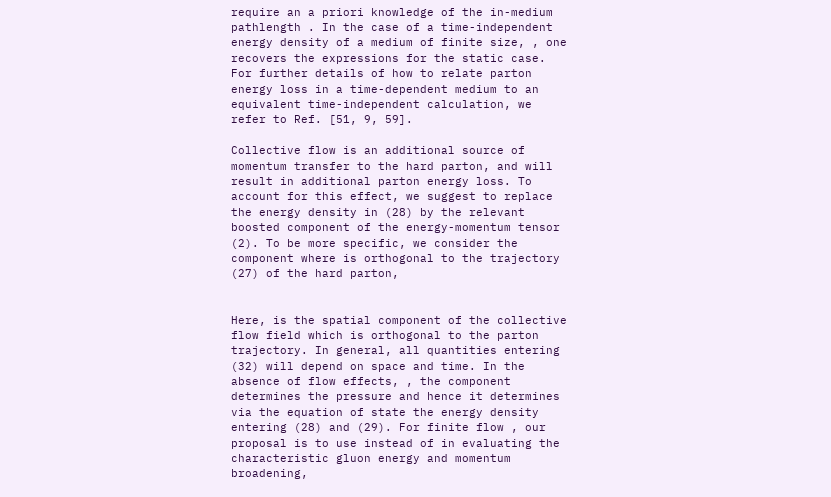require an a priori knowledge of the in-medium pathlength . In the case of a time-independent energy density of a medium of finite size, , one recovers the expressions for the static case. For further details of how to relate parton energy loss in a time-dependent medium to an equivalent time-independent calculation, we refer to Ref. [51, 9, 59].

Collective flow is an additional source of momentum transfer to the hard parton, and will result in additional parton energy loss. To account for this effect, we suggest to replace the energy density in (28) by the relevant boosted component of the energy-momentum tensor (2). To be more specific, we consider the component where is orthogonal to the trajectory (27) of the hard parton,


Here, is the spatial component of the collective flow field which is orthogonal to the parton trajectory. In general, all quantities entering (32) will depend on space and time. In the absence of flow effects, , the component determines the pressure and hence it determines via the equation of state the energy density entering (28) and (29). For finite flow , our proposal is to use instead of in evaluating the characteristic gluon energy and momentum broadening,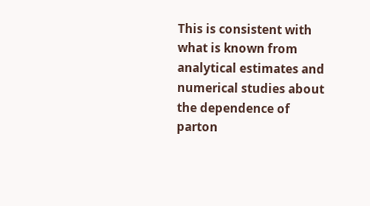This is consistent with what is known from analytical estimates and numerical studies about the dependence of parton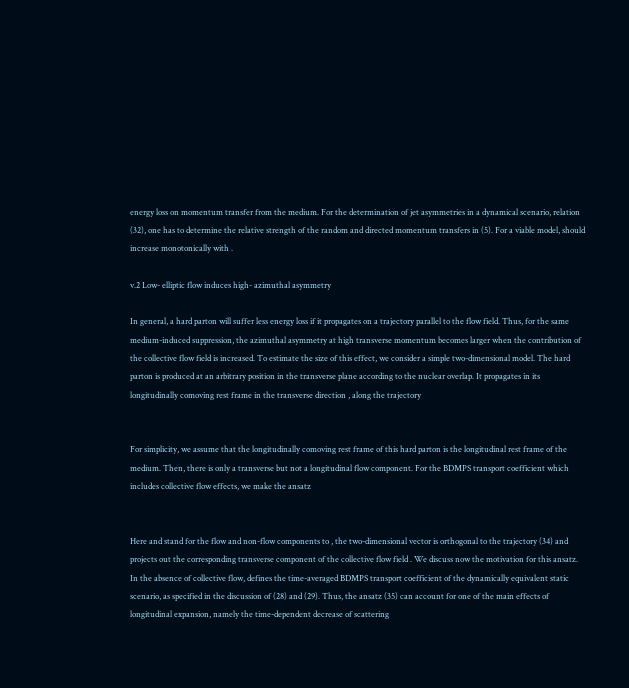energy loss on momentum transfer from the medium. For the determination of jet asymmetries in a dynamical scenario, relation (32), one has to determine the relative strength of the random and directed momentum transfers in (5). For a viable model, should increase monotonically with .

v.2 Low- elliptic flow induces high- azimuthal asymmetry

In general, a hard parton will suffer less energy loss if it propagates on a trajectory parallel to the flow field. Thus, for the same medium-induced suppression, the azimuthal asymmetry at high transverse momentum becomes larger when the contribution of the collective flow field is increased. To estimate the size of this effect, we consider a simple two-dimensional model. The hard parton is produced at an arbitrary position in the transverse plane according to the nuclear overlap. It propagates in its longitudinally comoving rest frame in the transverse direction , along the trajectory


For simplicity, we assume that the longitudinally comoving rest frame of this hard parton is the longitudinal rest frame of the medium. Then, there is only a transverse but not a longitudinal flow component. For the BDMPS transport coefficient which includes collective flow effects, we make the ansatz


Here and stand for the flow and non-flow components to , the two-dimensional vector is orthogonal to the trajectory (34) and projects out the corresponding transverse component of the collective flow field . We discuss now the motivation for this ansatz. In the absence of collective flow, defines the time-averaged BDMPS transport coefficient of the dynamically equivalent static scenario, as specified in the discussion of (28) and (29). Thus, the ansatz (35) can account for one of the main effects of longitudinal expansion, namely the time-dependent decrease of scattering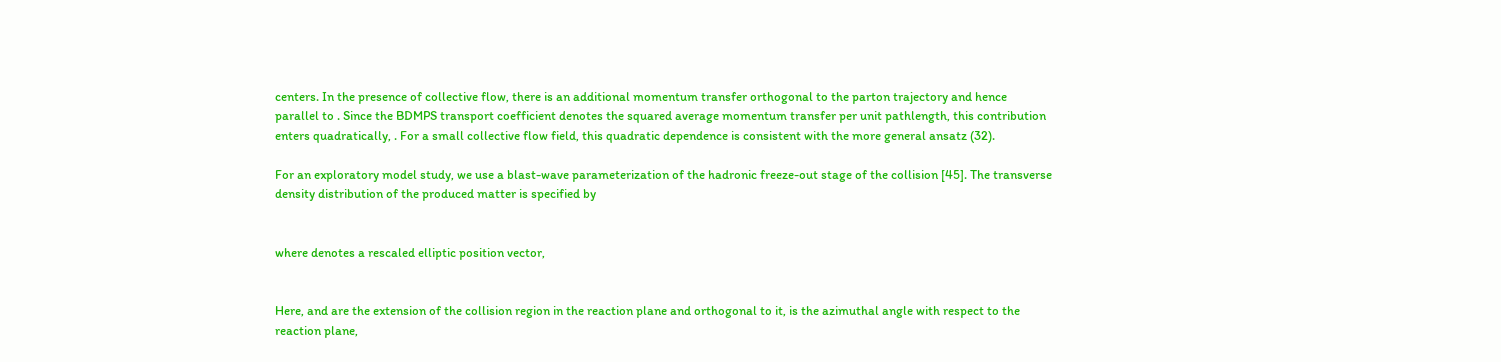centers. In the presence of collective flow, there is an additional momentum transfer orthogonal to the parton trajectory and hence parallel to . Since the BDMPS transport coefficient denotes the squared average momentum transfer per unit pathlength, this contribution enters quadratically, . For a small collective flow field, this quadratic dependence is consistent with the more general ansatz (32).

For an exploratory model study, we use a blast-wave parameterization of the hadronic freeze-out stage of the collision [45]. The transverse density distribution of the produced matter is specified by


where denotes a rescaled elliptic position vector,


Here, and are the extension of the collision region in the reaction plane and orthogonal to it, is the azimuthal angle with respect to the reaction plane,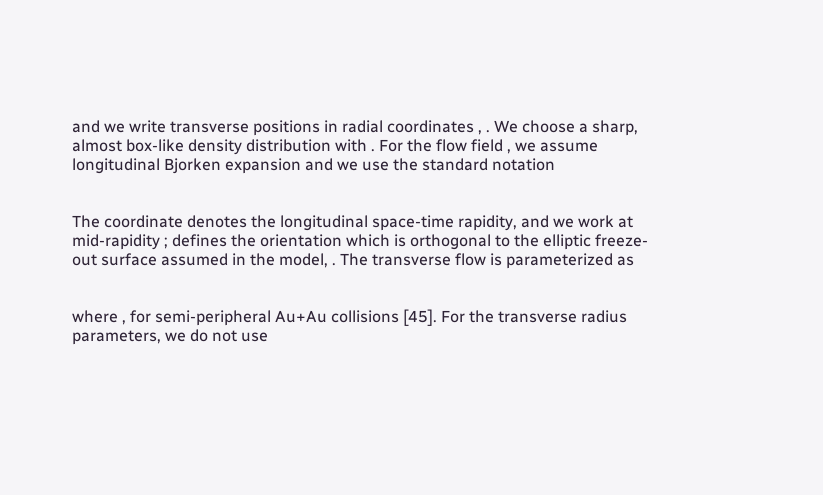and we write transverse positions in radial coordinates , . We choose a sharp, almost box-like density distribution with . For the flow field , we assume longitudinal Bjorken expansion and we use the standard notation


The coordinate denotes the longitudinal space-time rapidity, and we work at mid-rapidity ; defines the orientation which is orthogonal to the elliptic freeze-out surface assumed in the model, . The transverse flow is parameterized as


where , for semi-peripheral Au+Au collisions [45]. For the transverse radius parameters, we do not use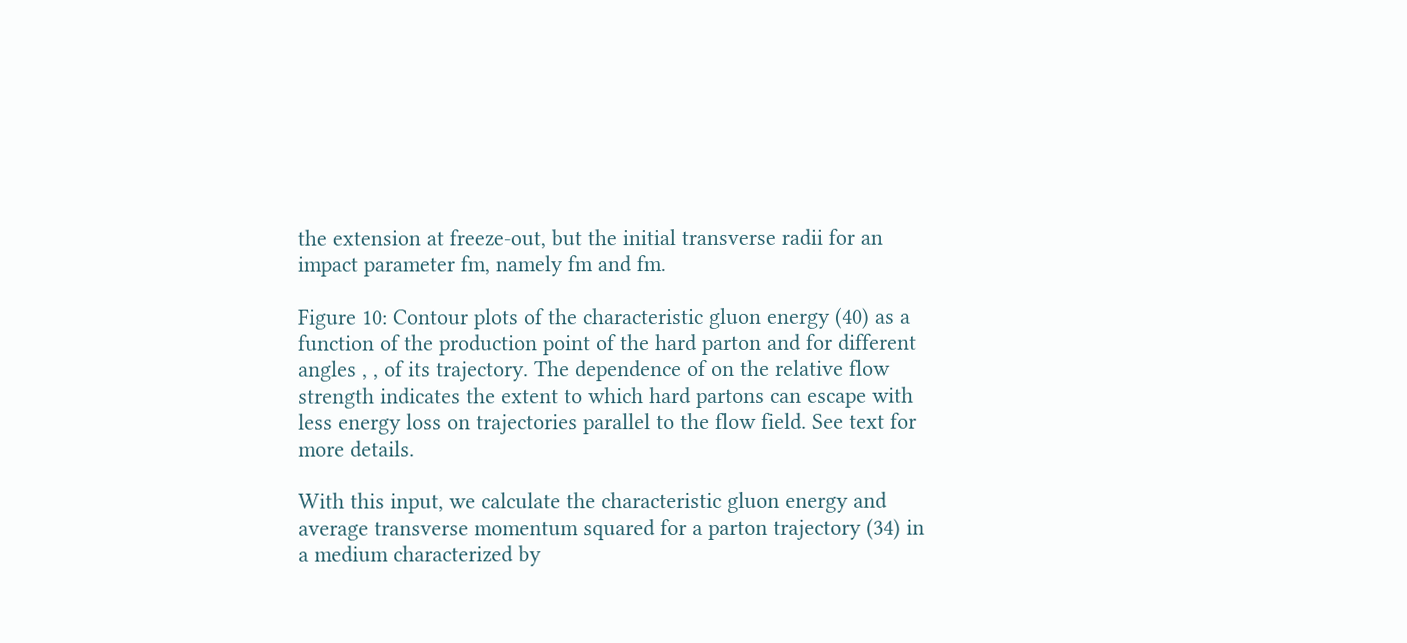the extension at freeze-out, but the initial transverse radii for an impact parameter fm, namely fm and fm.

Figure 10: Contour plots of the characteristic gluon energy (40) as a function of the production point of the hard parton and for different angles , , of its trajectory. The dependence of on the relative flow strength indicates the extent to which hard partons can escape with less energy loss on trajectories parallel to the flow field. See text for more details.

With this input, we calculate the characteristic gluon energy and average transverse momentum squared for a parton trajectory (34) in a medium characterized by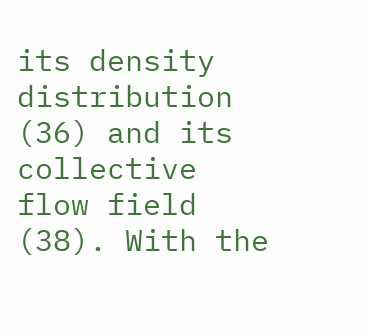its density distribution (36) and its collective flow field (38). With the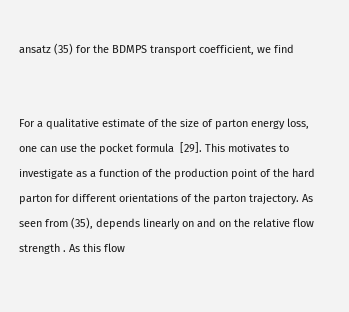ansatz (35) for the BDMPS transport coefficient, we find


For a qualitative estimate of the size of parton energy loss, one can use the pocket formula  [29]. This motivates to investigate as a function of the production point of the hard parton for different orientations of the parton trajectory. As seen from (35), depends linearly on and on the relative flow strength . As this flow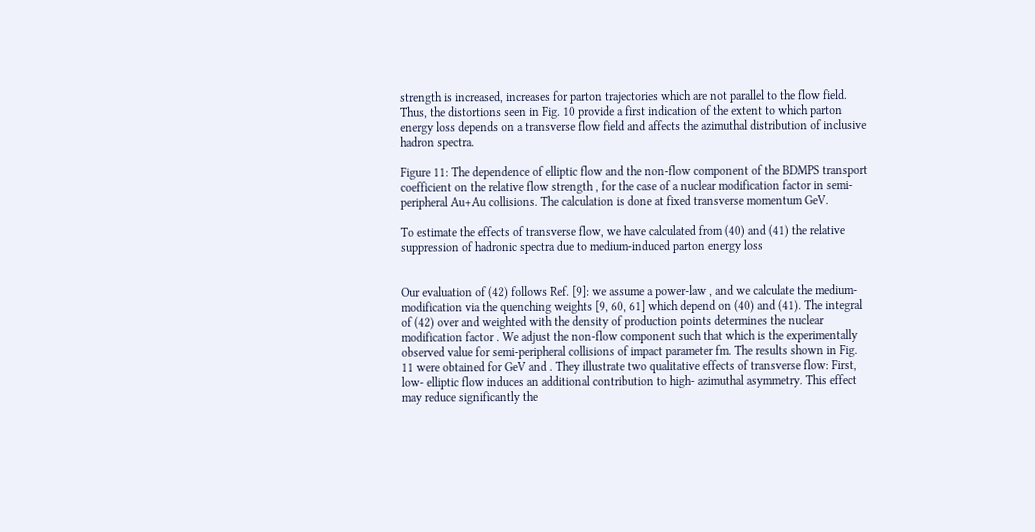strength is increased, increases for parton trajectories which are not parallel to the flow field. Thus, the distortions seen in Fig. 10 provide a first indication of the extent to which parton energy loss depends on a transverse flow field and affects the azimuthal distribution of inclusive hadron spectra.

Figure 11: The dependence of elliptic flow and the non-flow component of the BDMPS transport coefficient on the relative flow strength , for the case of a nuclear modification factor in semi-peripheral Au+Au collisions. The calculation is done at fixed transverse momentum GeV.

To estimate the effects of transverse flow, we have calculated from (40) and (41) the relative suppression of hadronic spectra due to medium-induced parton energy loss


Our evaluation of (42) follows Ref. [9]: we assume a power-law , and we calculate the medium-modification via the quenching weights [9, 60, 61] which depend on (40) and (41). The integral of (42) over and weighted with the density of production points determines the nuclear modification factor . We adjust the non-flow component such that which is the experimentally observed value for semi-peripheral collisions of impact parameter fm. The results shown in Fig. 11 were obtained for GeV and . They illustrate two qualitative effects of transverse flow: First, low- elliptic flow induces an additional contribution to high- azimuthal asymmetry. This effect may reduce significantly the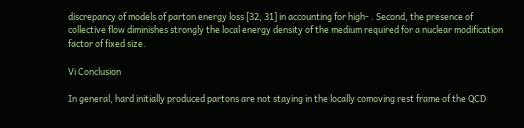discrepancy of models of parton energy loss [32, 31] in accounting for high- . Second, the presence of collective flow diminishes strongly the local energy density of the medium required for a nuclear modification factor of fixed size.

Vi Conclusion

In general, hard initially produced partons are not staying in the locally comoving rest frame of the QCD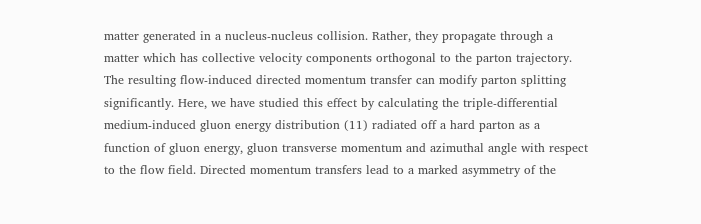matter generated in a nucleus-nucleus collision. Rather, they propagate through a matter which has collective velocity components orthogonal to the parton trajectory. The resulting flow-induced directed momentum transfer can modify parton splitting significantly. Here, we have studied this effect by calculating the triple-differential medium-induced gluon energy distribution (11) radiated off a hard parton as a function of gluon energy, gluon transverse momentum and azimuthal angle with respect to the flow field. Directed momentum transfers lead to a marked asymmetry of the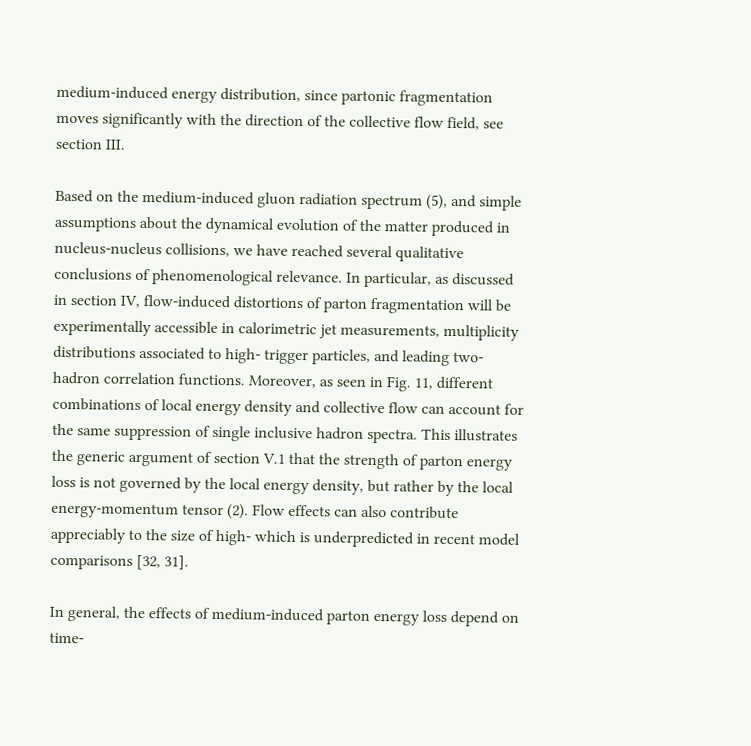medium-induced energy distribution, since partonic fragmentation moves significantly with the direction of the collective flow field, see section III.

Based on the medium-induced gluon radiation spectrum (5), and simple assumptions about the dynamical evolution of the matter produced in nucleus-nucleus collisions, we have reached several qualitative conclusions of phenomenological relevance. In particular, as discussed in section IV, flow-induced distortions of parton fragmentation will be experimentally accessible in calorimetric jet measurements, multiplicity distributions associated to high- trigger particles, and leading two-hadron correlation functions. Moreover, as seen in Fig. 11, different combinations of local energy density and collective flow can account for the same suppression of single inclusive hadron spectra. This illustrates the generic argument of section V.1 that the strength of parton energy loss is not governed by the local energy density, but rather by the local energy-momentum tensor (2). Flow effects can also contribute appreciably to the size of high- which is underpredicted in recent model comparisons [32, 31].

In general, the effects of medium-induced parton energy loss depend on time-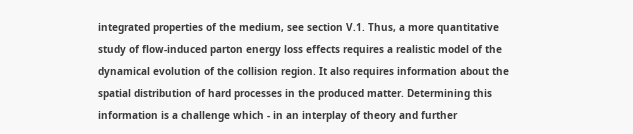integrated properties of the medium, see section V.1. Thus, a more quantitative study of flow-induced parton energy loss effects requires a realistic model of the dynamical evolution of the collision region. It also requires information about the spatial distribution of hard processes in the produced matter. Determining this information is a challenge which - in an interplay of theory and further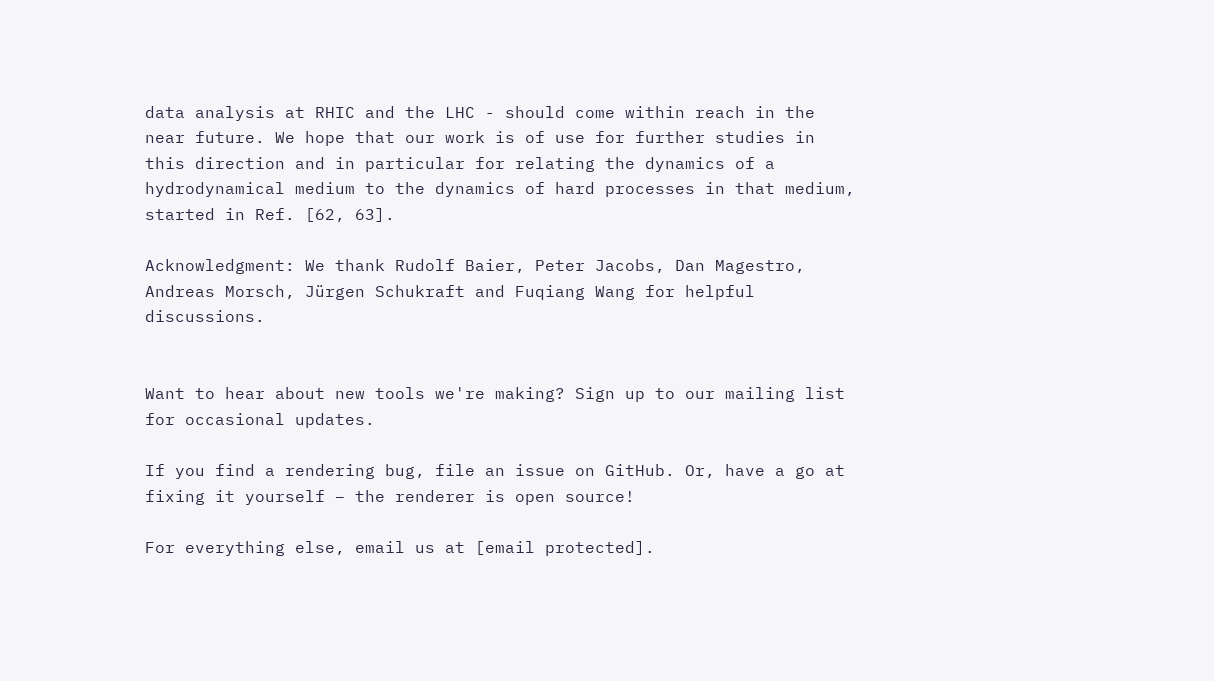data analysis at RHIC and the LHC - should come within reach in the near future. We hope that our work is of use for further studies in this direction and in particular for relating the dynamics of a hydrodynamical medium to the dynamics of hard processes in that medium, started in Ref. [62, 63].

Acknowledgment: We thank Rudolf Baier, Peter Jacobs, Dan Magestro, Andreas Morsch, Jürgen Schukraft and Fuqiang Wang for helpful discussions.


Want to hear about new tools we're making? Sign up to our mailing list for occasional updates.

If you find a rendering bug, file an issue on GitHub. Or, have a go at fixing it yourself – the renderer is open source!

For everything else, email us at [email protected].